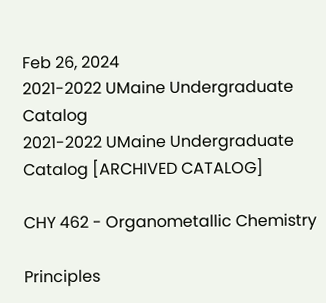Feb 26, 2024
2021-2022 UMaine Undergraduate Catalog
2021-2022 UMaine Undergraduate Catalog [ARCHIVED CATALOG]

CHY 462 - Organometallic Chemistry

Principles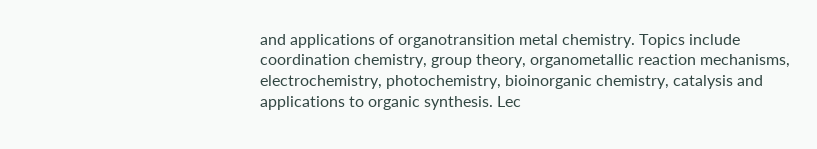and applications of organotransition metal chemistry. Topics include coordination chemistry, group theory, organometallic reaction mechanisms, electrochemistry, photochemistry, bioinorganic chemistry, catalysis and applications to organic synthesis. Lec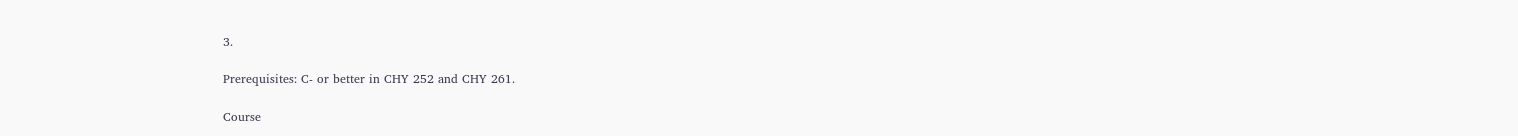3.

Prerequisites: C- or better in CHY 252 and CHY 261.

Course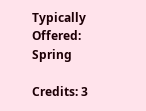Typically Offered: Spring

Credits: 3